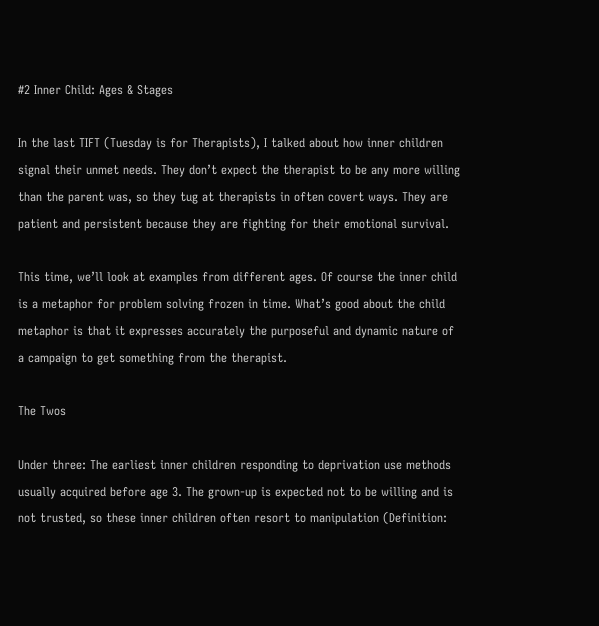#2 Inner Child: Ages & Stages

In the last TIFT (Tuesday is for Therapists), I talked about how inner children signal their unmet needs. They don’t expect the therapist to be any more willing than the parent was, so they tug at therapists in often covert ways. They are patient and persistent because they are fighting for their emotional survival.

This time, we’ll look at examples from different ages. Of course the inner child is a metaphor for problem solving frozen in time. What’s good about the child metaphor is that it expresses accurately the purposeful and dynamic nature of a campaign to get something from the therapist.

The Twos

Under three: The earliest inner children responding to deprivation use methods usually acquired before age 3. The grown-up is expected not to be willing and is not trusted, so these inner children often resort to manipulation (Definition: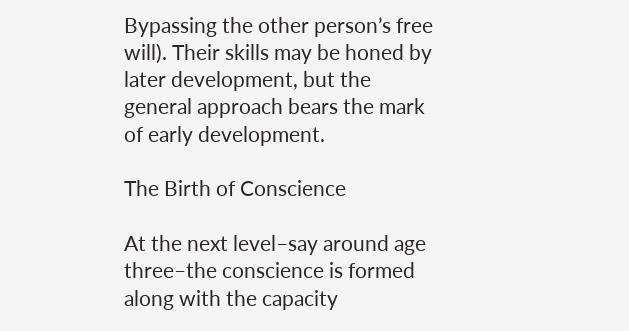Bypassing the other person’s free will). Their skills may be honed by later development, but the general approach bears the mark of early development.

The Birth of Conscience

At the next level–say around age three–the conscience is formed along with the capacity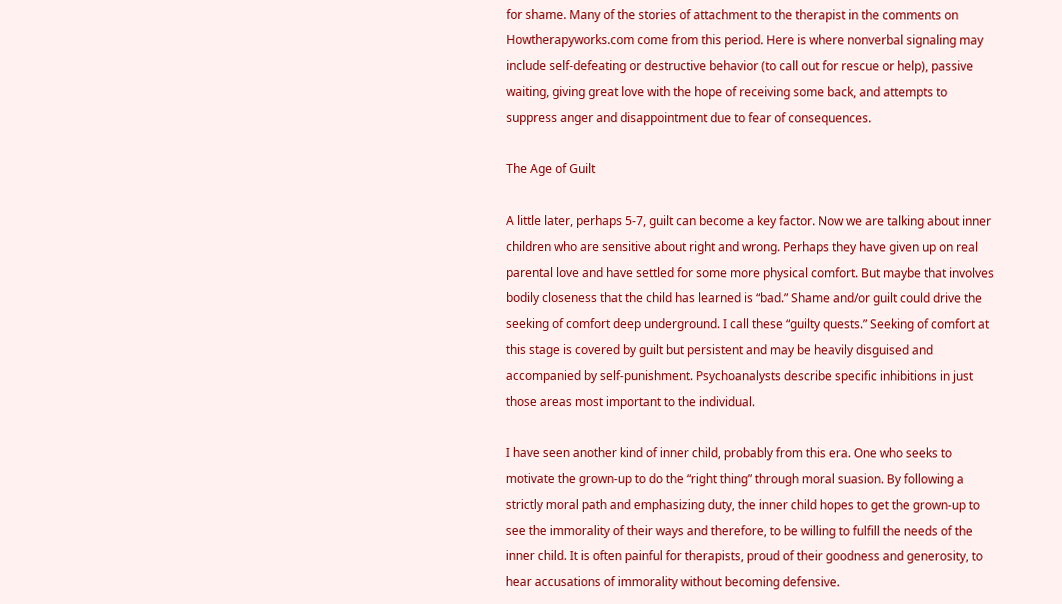for shame. Many of the stories of attachment to the therapist in the comments on Howtherapyworks.com come from this period. Here is where nonverbal signaling may include self-defeating or destructive behavior (to call out for rescue or help), passive waiting, giving great love with the hope of receiving some back, and attempts to suppress anger and disappointment due to fear of consequences.

The Age of Guilt

A little later, perhaps 5-7, guilt can become a key factor. Now we are talking about inner children who are sensitive about right and wrong. Perhaps they have given up on real parental love and have settled for some more physical comfort. But maybe that involves bodily closeness that the child has learned is “bad.” Shame and/or guilt could drive the seeking of comfort deep underground. I call these “guilty quests.” Seeking of comfort at this stage is covered by guilt but persistent and may be heavily disguised and accompanied by self-punishment. Psychoanalysts describe specific inhibitions in just those areas most important to the individual.

I have seen another kind of inner child, probably from this era. One who seeks to motivate the grown-up to do the “right thing” through moral suasion. By following a strictly moral path and emphasizing duty, the inner child hopes to get the grown-up to see the immorality of their ways and therefore, to be willing to fulfill the needs of the inner child. It is often painful for therapists, proud of their goodness and generosity, to hear accusations of immorality without becoming defensive.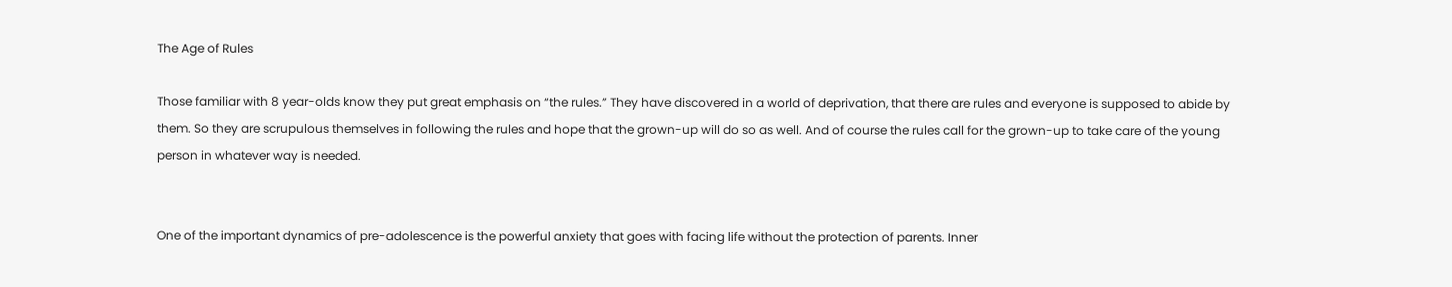The Age of Rules

Those familiar with 8 year-olds know they put great emphasis on “the rules.” They have discovered in a world of deprivation, that there are rules and everyone is supposed to abide by them. So they are scrupulous themselves in following the rules and hope that the grown-up will do so as well. And of course the rules call for the grown-up to take care of the young person in whatever way is needed.


One of the important dynamics of pre-adolescence is the powerful anxiety that goes with facing life without the protection of parents. Inner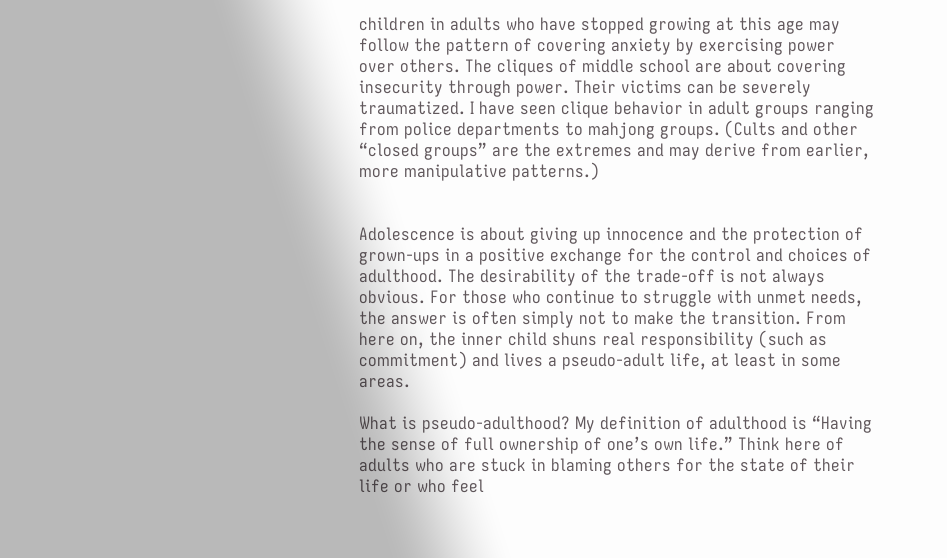children in adults who have stopped growing at this age may follow the pattern of covering anxiety by exercising power over others. The cliques of middle school are about covering insecurity through power. Their victims can be severely traumatized. I have seen clique behavior in adult groups ranging from police departments to mahjong groups. (Cults and other “closed groups” are the extremes and may derive from earlier, more manipulative patterns.)


Adolescence is about giving up innocence and the protection of grown-ups in a positive exchange for the control and choices of adulthood. The desirability of the trade-off is not always obvious. For those who continue to struggle with unmet needs, the answer is often simply not to make the transition. From here on, the inner child shuns real responsibility (such as commitment) and lives a pseudo-adult life, at least in some areas.

What is pseudo-adulthood? My definition of adulthood is “Having the sense of full ownership of one’s own life.” Think here of adults who are stuck in blaming others for the state of their life or who feel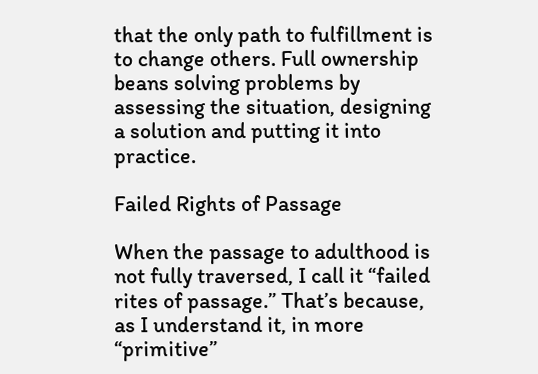that the only path to fulfillment is to change others. Full ownership beans solving problems by assessing the situation, designing a solution and putting it into practice.

Failed Rights of Passage

When the passage to adulthood is not fully traversed, I call it “failed rites of passage.” That’s because, as I understand it, in more “primitive”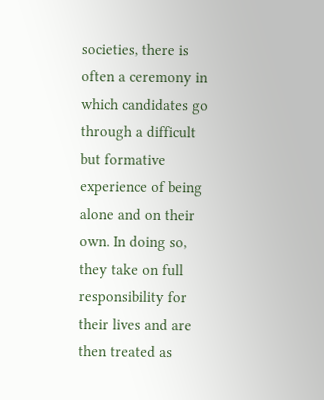societies, there is often a ceremony in which candidates go through a difficult but formative experience of being alone and on their own. In doing so, they take on full responsibility for their lives and are then treated as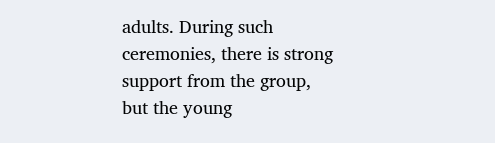adults. During such ceremonies, there is strong support from the group, but the young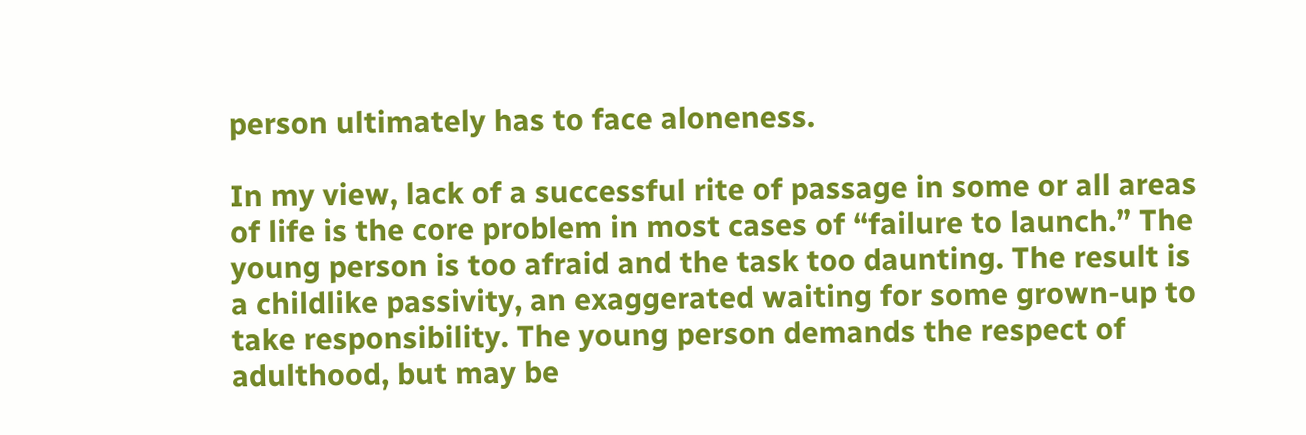person ultimately has to face aloneness.

In my view, lack of a successful rite of passage in some or all areas of life is the core problem in most cases of “failure to launch.” The young person is too afraid and the task too daunting. The result is a childlike passivity, an exaggerated waiting for some grown-up to take responsibility. The young person demands the respect of adulthood, but may be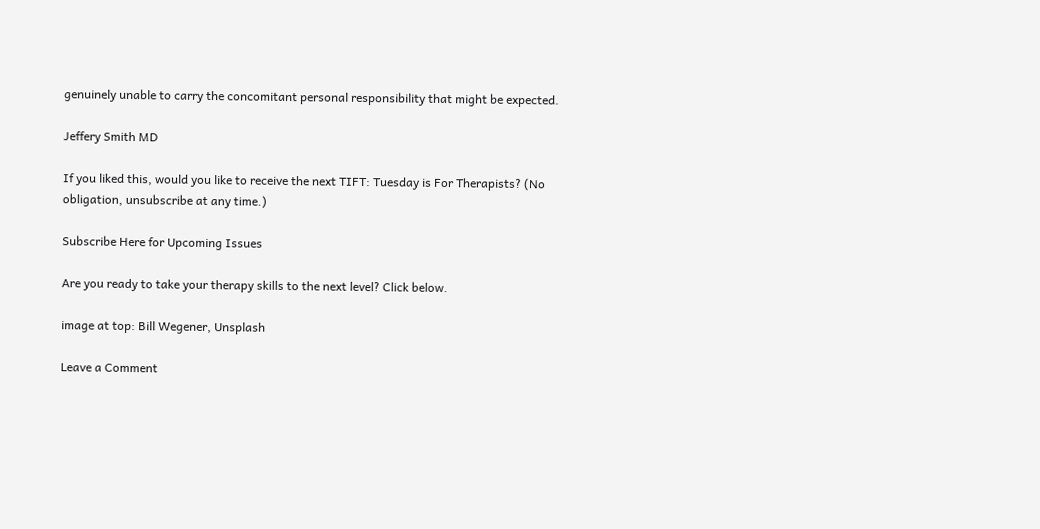genuinely unable to carry the concomitant personal responsibility that might be expected.

Jeffery Smith MD

If you liked this, would you like to receive the next TIFT: Tuesday is For Therapists? (No obligation, unsubscribe at any time.)

Subscribe Here for Upcoming Issues

Are you ready to take your therapy skills to the next level? Click below.

image at top: Bill Wegener, Unsplash

Leave a Comment